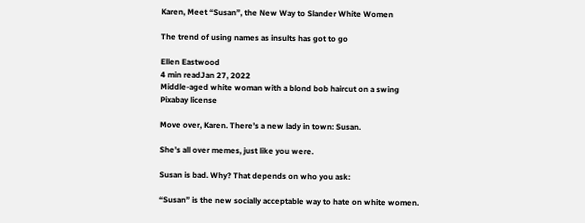Karen, Meet “Susan”, the New Way to Slander White Women

The trend of using names as insults has got to go

Ellen Eastwood
4 min readJan 27, 2022
Middle-aged white woman with a blond bob haircut on a swing
Pixabay license

Move over, Karen. There’s a new lady in town: Susan.

She’s all over memes, just like you were.

Susan is bad. Why? That depends on who you ask:

“Susan” is the new socially acceptable way to hate on white women.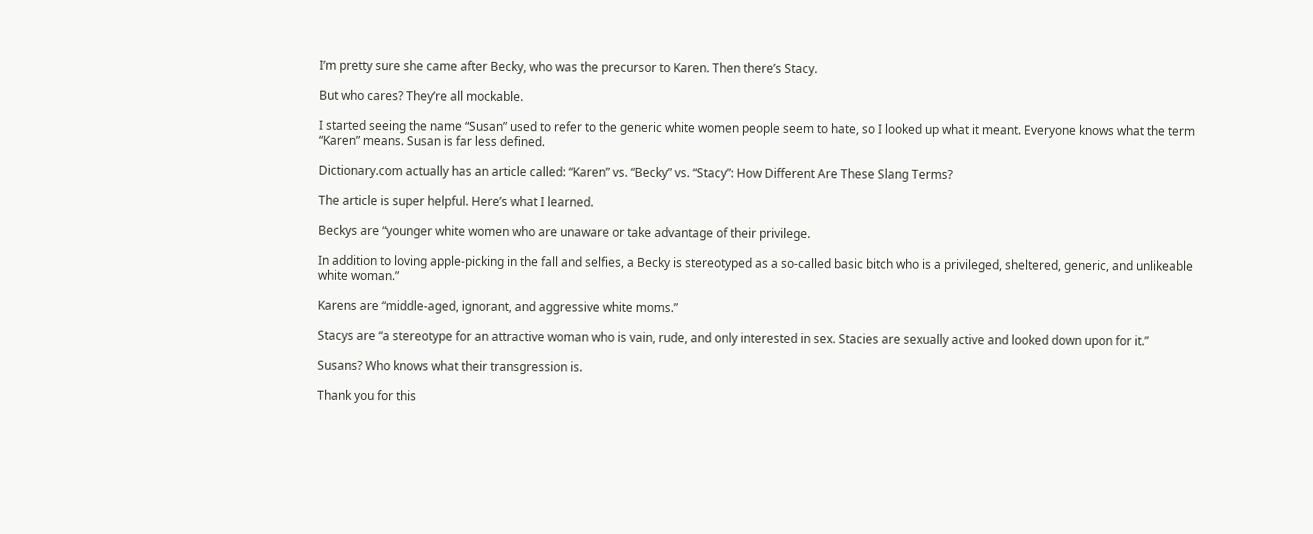I’m pretty sure she came after Becky, who was the precursor to Karen. Then there’s Stacy.

But who cares? They’re all mockable.

I started seeing the name “Susan” used to refer to the generic white women people seem to hate, so I looked up what it meant. Everyone knows what the term “Karen” means. Susan is far less defined.

Dictionary.com actually has an article called: “Karen” vs. “Becky” vs. “Stacy”: How Different Are These Slang Terms?

The article is super helpful. Here’s what I learned.

Beckys are “younger white women who are unaware or take advantage of their privilege.

In addition to loving apple-picking in the fall and selfies, a Becky is stereotyped as a so-called basic bitch who is a privileged, sheltered, generic, and unlikeable white woman.”

Karens are “middle-aged, ignorant, and aggressive white moms.”

Stacys are “a stereotype for an attractive woman who is vain, rude, and only interested in sex. Stacies are sexually active and looked down upon for it.”

Susans? Who knows what their transgression is.

Thank you for this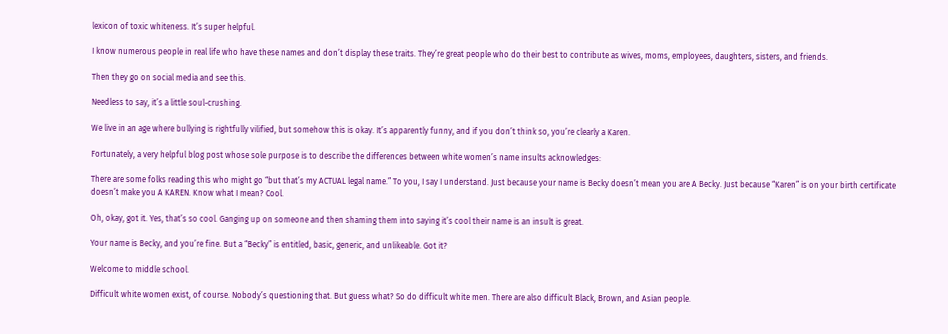lexicon of toxic whiteness. It’s super helpful.

I know numerous people in real life who have these names and don’t display these traits. They’re great people who do their best to contribute as wives, moms, employees, daughters, sisters, and friends.

Then they go on social media and see this.

Needless to say, it’s a little soul-crushing.

We live in an age where bullying is rightfully vilified, but somehow this is okay. It’s apparently funny, and if you don’t think so, you’re clearly a Karen.

Fortunately, a very helpful blog post whose sole purpose is to describe the differences between white women’s name insults acknowledges:

There are some folks reading this who might go “but that’s my ACTUAL legal name.” To you, I say I understand. Just because your name is Becky doesn’t mean you are A Becky. Just because “Karen” is on your birth certificate doesn’t make you A KAREN. Know what I mean? Cool.

Oh, okay, got it. Yes, that’s so cool. Ganging up on someone and then shaming them into saying it’s cool their name is an insult is great.

Your name is Becky, and you’re fine. But a “Becky” is entitled, basic, generic, and unlikeable. Got it?

Welcome to middle school.

Difficult white women exist, of course. Nobody’s questioning that. But guess what? So do difficult white men. There are also difficult Black, Brown, and Asian people.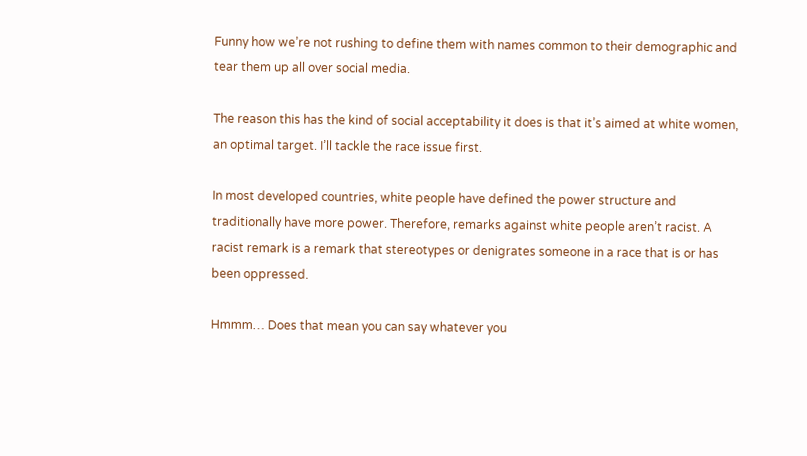Funny how we’re not rushing to define them with names common to their demographic and tear them up all over social media.

The reason this has the kind of social acceptability it does is that it’s aimed at white women, an optimal target. I’ll tackle the race issue first.

In most developed countries, white people have defined the power structure and traditionally have more power. Therefore, remarks against white people aren’t racist. A racist remark is a remark that stereotypes or denigrates someone in a race that is or has been oppressed.

Hmmm… Does that mean you can say whatever you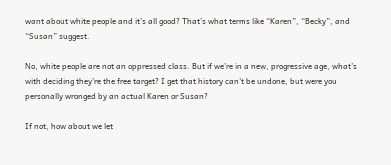want about white people and it’s all good? That’s what terms like “Karen”, “Becky”, and “Susan” suggest.

No, white people are not an oppressed class. But if we’re in a new, progressive age, what’s with deciding they’re the free target? I get that history can’t be undone, but were you personally wronged by an actual Karen or Susan?

If not, how about we let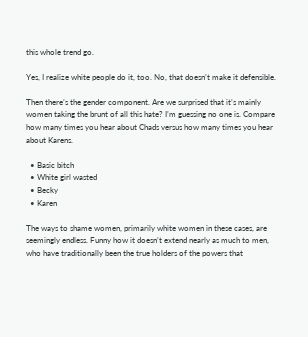this whole trend go.

Yes, I realize white people do it, too. No, that doesn’t make it defensible.

Then there’s the gender component. Are we surprised that it’s mainly women taking the brunt of all this hate? I’m guessing no one is. Compare how many times you hear about Chads versus how many times you hear about Karens.

  • Basic bitch
  • White girl wasted
  • Becky
  • Karen

The ways to shame women, primarily white women in these cases, are seemingly endless. Funny how it doesn’t extend nearly as much to men, who have traditionally been the true holders of the powers that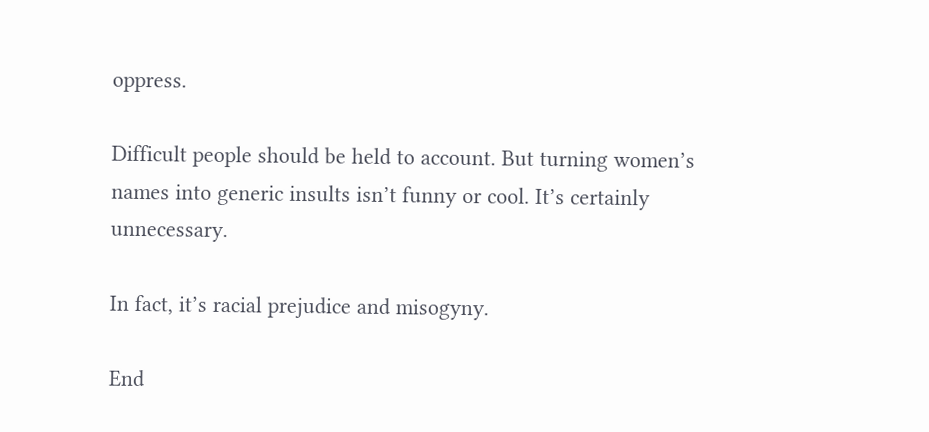oppress.

Difficult people should be held to account. But turning women’s names into generic insults isn’t funny or cool. It’s certainly unnecessary.

In fact, it’s racial prejudice and misogyny.

End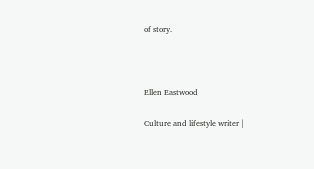of story.



Ellen Eastwood

Culture and lifestyle writer |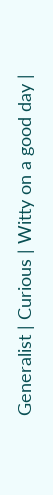Generalist | Curious | Witty on a good day |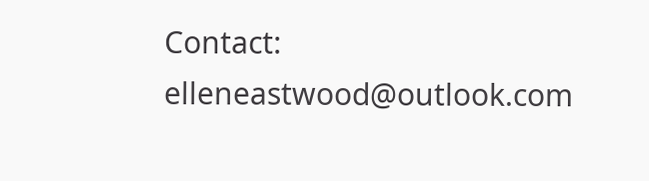Contact: elleneastwood@outlook.com